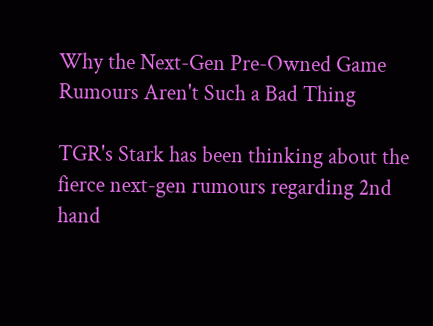Why the Next-Gen Pre-Owned Game Rumours Aren't Such a Bad Thing

TGR's Stark has been thinking about the fierce next-gen rumours regarding 2nd hand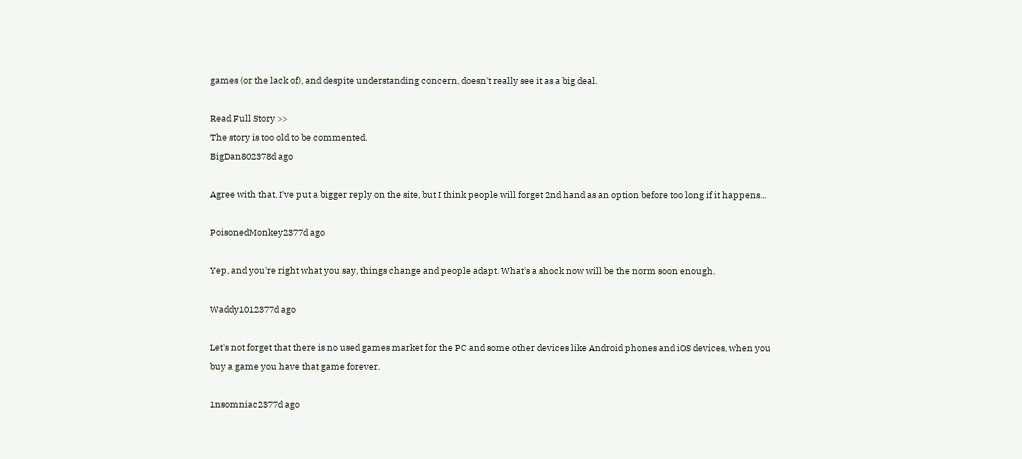games (or the lack of), and despite understanding concern, doesn't really see it as a big deal.

Read Full Story >>
The story is too old to be commented.
BigDan802378d ago

Agree with that. I've put a bigger reply on the site, but I think people will forget 2nd hand as an option before too long if it happens...

PoisonedMonkey2377d ago

Yep, and you're right what you say, things change and people adapt. What's a shock now will be the norm soon enough.

Waddy1012377d ago

Let's not forget that there is no used games market for the PC and some other devices like Android phones and iOS devices, when you buy a game you have that game forever.

1nsomniac2377d ago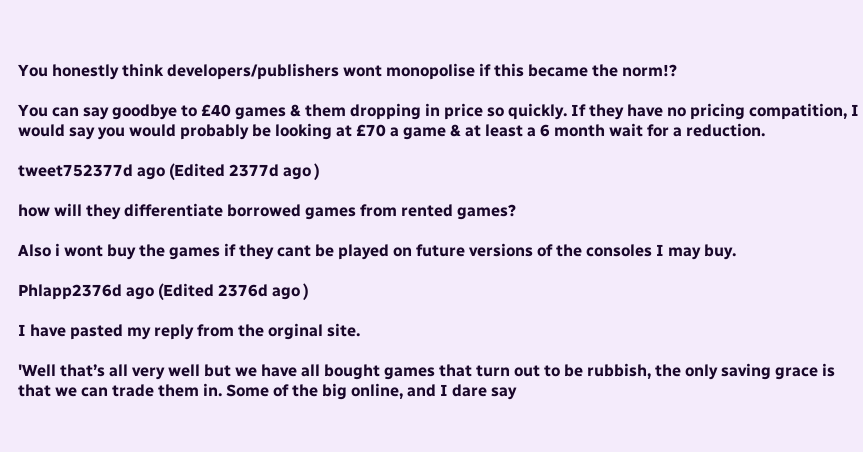You honestly think developers/publishers wont monopolise if this became the norm!?

You can say goodbye to £40 games & them dropping in price so quickly. If they have no pricing compatition, I would say you would probably be looking at £70 a game & at least a 6 month wait for a reduction.

tweet752377d ago (Edited 2377d ago )

how will they differentiate borrowed games from rented games?

Also i wont buy the games if they cant be played on future versions of the consoles I may buy.

Phlapp2376d ago (Edited 2376d ago )

I have pasted my reply from the orginal site.

'Well that’s all very well but we have all bought games that turn out to be rubbish, the only saving grace is that we can trade them in. Some of the big online, and I dare say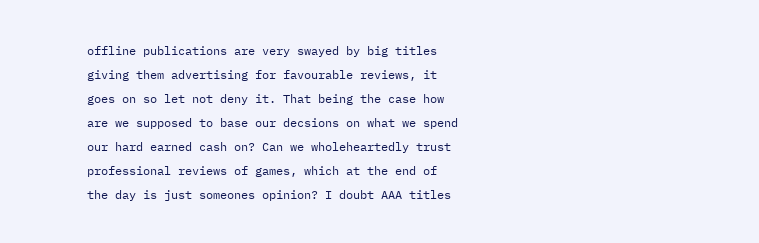offline publications are very swayed by big titles giving them advertising for favourable reviews, it goes on so let not deny it. That being the case how are we supposed to base our decsions on what we spend our hard earned cash on? Can we wholeheartedly trust professional reviews of games, which at the end of the day is just someones opinion? I doubt AAA titles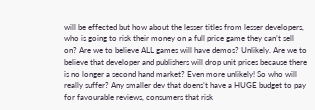will be effected but how about the lesser titles from lesser developers, who is going to risk their money on a full price game they can’t sell on? Are we to believe ALL games will have demos? Unlikely. Are we to believe that developer and publishers will drop unit prices because there is no longer a second hand market? Even more unlikely! So who will really suffer? Any smaller dev that doens’t have a HUGE budget to pay for favourable reviews, consumers that risk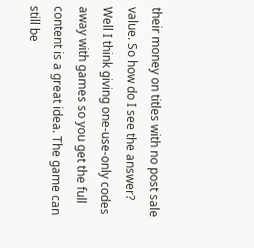their money on titles with no post sale value. So how do I see the answer? Well I think giving one-use-only codes away with games so you get the full content is a great idea. The game can still be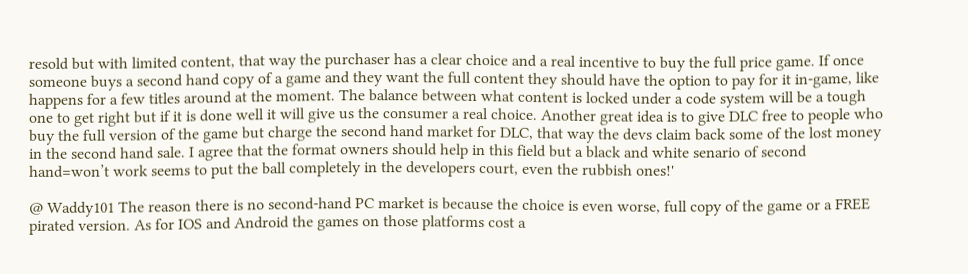resold but with limited content, that way the purchaser has a clear choice and a real incentive to buy the full price game. If once someone buys a second hand copy of a game and they want the full content they should have the option to pay for it in-game, like happens for a few titles around at the moment. The balance between what content is locked under a code system will be a tough one to get right but if it is done well it will give us the consumer a real choice. Another great idea is to give DLC free to people who buy the full version of the game but charge the second hand market for DLC, that way the devs claim back some of the lost money in the second hand sale. I agree that the format owners should help in this field but a black and white senario of second hand=won’t work seems to put the ball completely in the developers court, even the rubbish ones!'

@ Waddy101 The reason there is no second-hand PC market is because the choice is even worse, full copy of the game or a FREE pirated version. As for IOS and Android the games on those platforms cost a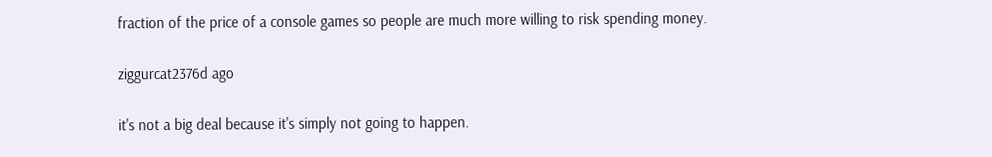fraction of the price of a console games so people are much more willing to risk spending money.

ziggurcat2376d ago

it's not a big deal because it's simply not going to happen.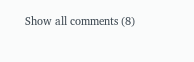Show all comments (8)